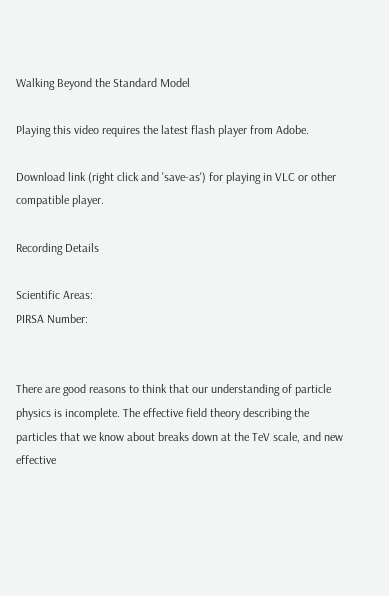Walking Beyond the Standard Model

Playing this video requires the latest flash player from Adobe.

Download link (right click and 'save-as') for playing in VLC or other compatible player.

Recording Details

Scientific Areas:
PIRSA Number:


There are good reasons to think that our understanding of particle physics is incomplete. The effective field theory describing the particles that we know about breaks down at the TeV scale, and new effective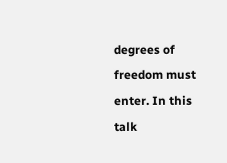degrees of freedom must enter. In this talk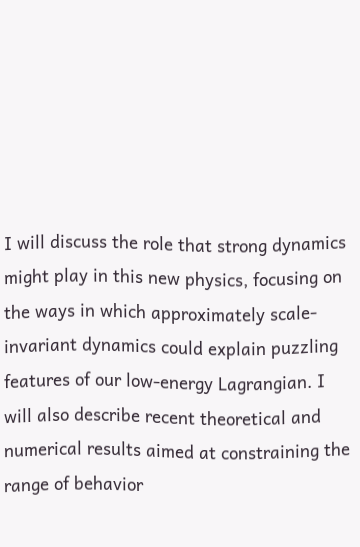I will discuss the role that strong dynamics might play in this new physics, focusing on the ways in which approximately scale-invariant dynamics could explain puzzling features of our low-energy Lagrangian. I will also describe recent theoretical and numerical results aimed at constraining the range of behavior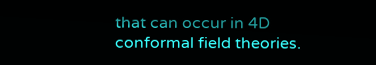that can occur in 4D conformal field theories.